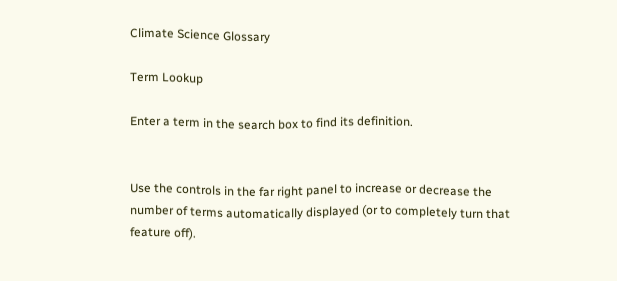Climate Science Glossary

Term Lookup

Enter a term in the search box to find its definition.


Use the controls in the far right panel to increase or decrease the number of terms automatically displayed (or to completely turn that feature off).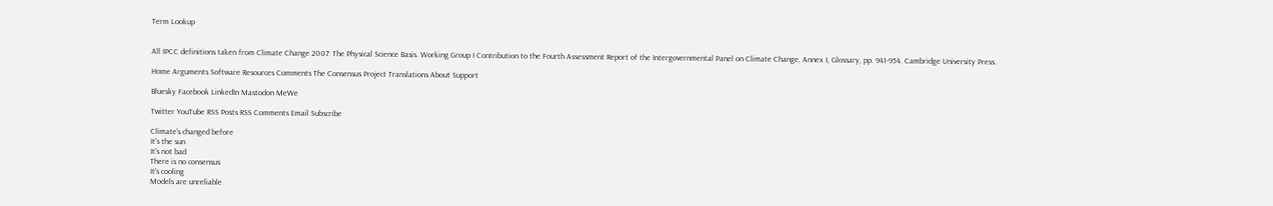Term Lookup


All IPCC definitions taken from Climate Change 2007: The Physical Science Basis. Working Group I Contribution to the Fourth Assessment Report of the Intergovernmental Panel on Climate Change, Annex I, Glossary, pp. 941-954. Cambridge University Press.

Home Arguments Software Resources Comments The Consensus Project Translations About Support

Bluesky Facebook LinkedIn Mastodon MeWe

Twitter YouTube RSS Posts RSS Comments Email Subscribe

Climate's changed before
It's the sun
It's not bad
There is no consensus
It's cooling
Models are unreliable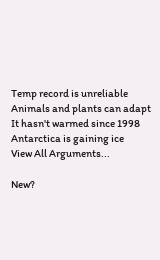Temp record is unreliable
Animals and plants can adapt
It hasn't warmed since 1998
Antarctica is gaining ice
View All Arguments...

New?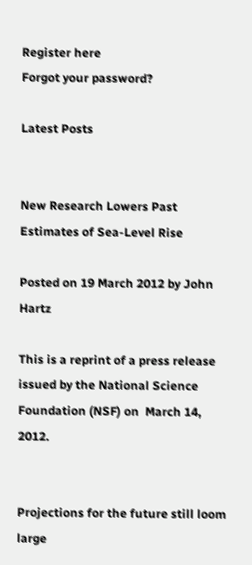Register here
Forgot your password?

Latest Posts


New Research Lowers Past Estimates of Sea-Level Rise

Posted on 19 March 2012 by John Hartz

This is a reprint of a press release issued by the National Science Foundation (NSF) on  March 14, 2012.


Projections for the future still loom large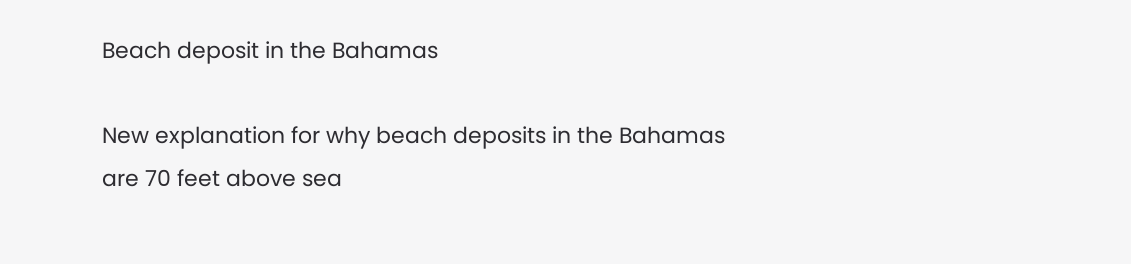Beach deposit in the Bahamas

New explanation for why beach deposits in the Bahamas are 70 feet above sea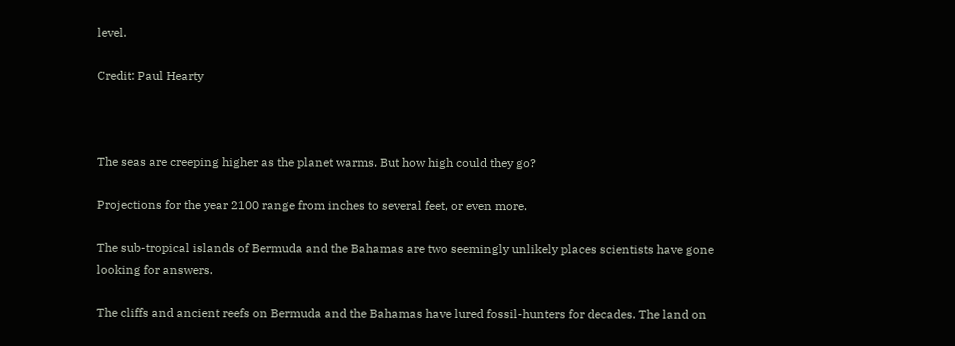level.

Credit: Paul Hearty



The seas are creeping higher as the planet warms. But how high could they go?

Projections for the year 2100 range from inches to several feet, or even more.

The sub-tropical islands of Bermuda and the Bahamas are two seemingly unlikely places scientists have gone looking for answers.

The cliffs and ancient reefs on Bermuda and the Bahamas have lured fossil-hunters for decades. The land on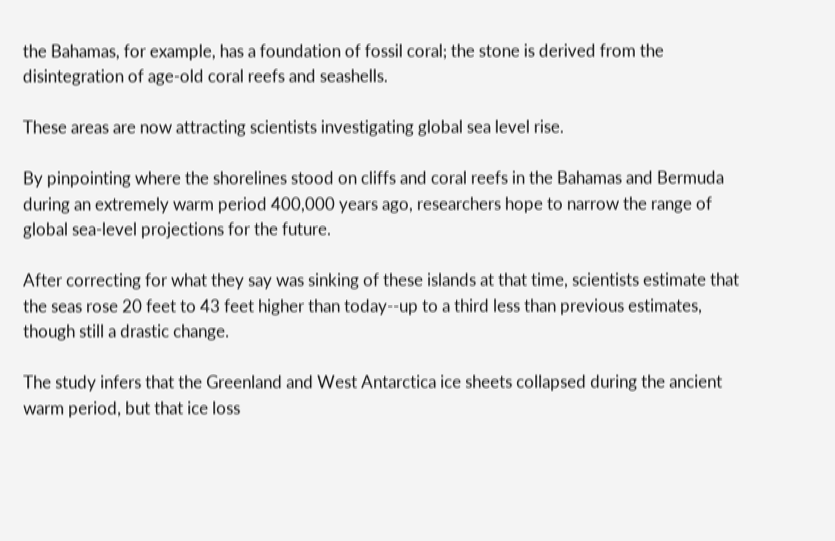the Bahamas, for example, has a foundation of fossil coral; the stone is derived from the disintegration of age-old coral reefs and seashells.

These areas are now attracting scientists investigating global sea level rise.

By pinpointing where the shorelines stood on cliffs and coral reefs in the Bahamas and Bermuda during an extremely warm period 400,000 years ago, researchers hope to narrow the range of global sea-level projections for the future.

After correcting for what they say was sinking of these islands at that time, scientists estimate that the seas rose 20 feet to 43 feet higher than today--up to a third less than previous estimates, though still a drastic change.

The study infers that the Greenland and West Antarctica ice sheets collapsed during the ancient warm period, but that ice loss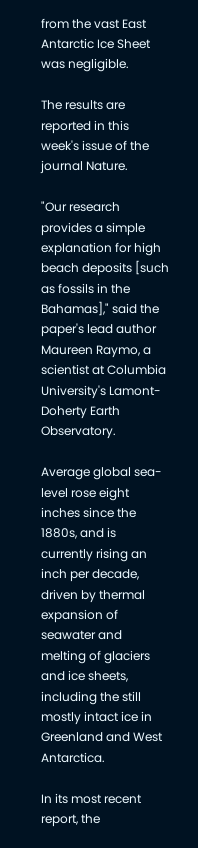from the vast East Antarctic Ice Sheet was negligible.

The results are reported in this week's issue of the journal Nature.

"Our research provides a simple explanation for high beach deposits [such as fossils in the Bahamas]," said the paper's lead author Maureen Raymo, a scientist at Columbia University's Lamont-Doherty Earth Observatory.

Average global sea-level rose eight inches since the 1880s, and is currently rising an inch per decade, driven by thermal expansion of seawater and melting of glaciers and ice sheets, including the still mostly intact ice in Greenland and West Antarctica.

In its most recent report, the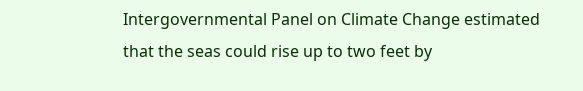Intergovernmental Panel on Climate Change estimated that the seas could rise up to two feet by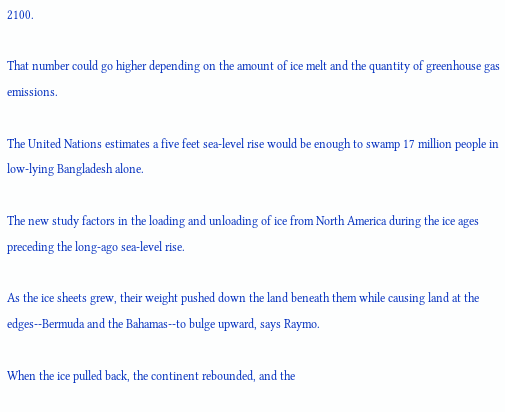2100.

That number could go higher depending on the amount of ice melt and the quantity of greenhouse gas emissions.

The United Nations estimates a five feet sea-level rise would be enough to swamp 17 million people in low-lying Bangladesh alone.

The new study factors in the loading and unloading of ice from North America during the ice ages preceding the long-ago sea-level rise.

As the ice sheets grew, their weight pushed down the land beneath them while causing land at the edges--Bermuda and the Bahamas--to bulge upward, says Raymo.

When the ice pulled back, the continent rebounded, and the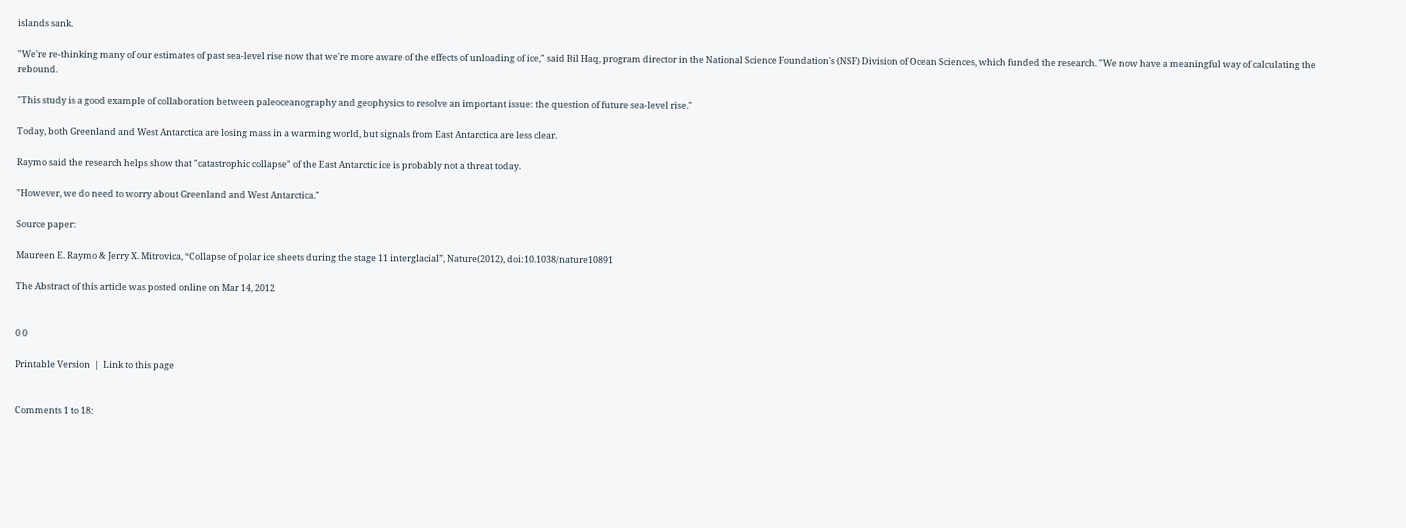islands sank.

"We're re-thinking many of our estimates of past sea-level rise now that we're more aware of the effects of unloading of ice," said Bil Haq, program director in the National Science Foundation's (NSF) Division of Ocean Sciences, which funded the research. "We now have a meaningful way of calculating the rebound.

"This study is a good example of collaboration between paleoceanography and geophysics to resolve an important issue: the question of future sea-level rise."

Today, both Greenland and West Antarctica are losing mass in a warming world, but signals from East Antarctica are less clear.

Raymo said the research helps show that "catastrophic collapse" of the East Antarctic ice is probably not a threat today.

"However, we do need to worry about Greenland and West Antarctica."

Source paper:

Maureen E. Raymo & Jerry X. Mitrovica, “Collapse of polar ice sheets during the stage 11 interglacial”, Nature(2012), doi:10.1038/nature10891

The Abstract of this article was posted online on Mar 14, 2012


0 0

Printable Version  |  Link to this page


Comments 1 to 18: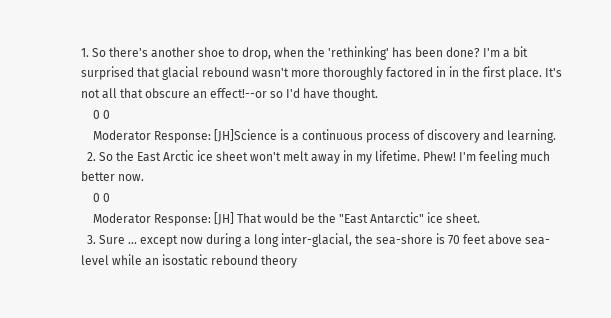1. So there's another shoe to drop, when the 'rethinking' has been done? I'm a bit surprised that glacial rebound wasn't more thoroughly factored in in the first place. It's not all that obscure an effect!--or so I'd have thought.
    0 0
    Moderator Response: [JH]Science is a continuous process of discovery and learning.
  2. So the East Arctic ice sheet won't melt away in my lifetime. Phew! I'm feeling much better now.
    0 0
    Moderator Response: [JH] That would be the "East Antarctic" ice sheet.
  3. Sure ... except now during a long inter-glacial, the sea-shore is 70 feet above sea-level while an isostatic rebound theory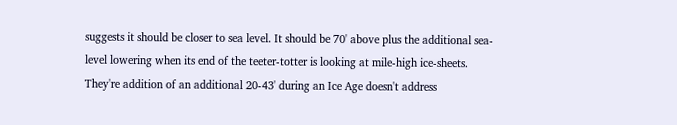suggests it should be closer to sea level. It should be 70' above plus the additional sea-level lowering when its end of the teeter-totter is looking at mile-high ice-sheets. They're addition of an additional 20-43' during an Ice Age doesn't address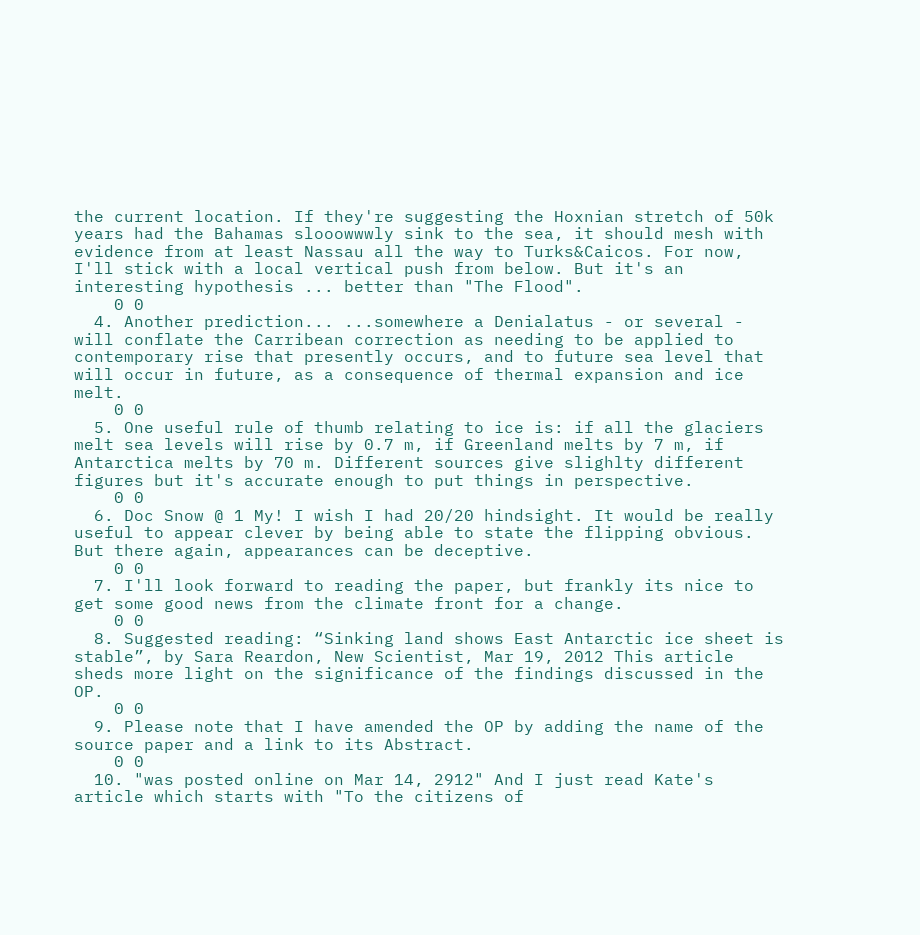the current location. If they're suggesting the Hoxnian stretch of 50k years had the Bahamas slooowwwly sink to the sea, it should mesh with evidence from at least Nassau all the way to Turks&Caicos. For now, I'll stick with a local vertical push from below. But it's an interesting hypothesis ... better than "The Flood".
    0 0
  4. Another prediction... ...somewhere a Denialatus - or several - will conflate the Carribean correction as needing to be applied to contemporary rise that presently occurs, and to future sea level that will occur in future, as a consequence of thermal expansion and ice melt.
    0 0
  5. One useful rule of thumb relating to ice is: if all the glaciers melt sea levels will rise by 0.7 m, if Greenland melts by 7 m, if Antarctica melts by 70 m. Different sources give slighlty different figures but it's accurate enough to put things in perspective.
    0 0
  6. Doc Snow @ 1 My! I wish I had 20/20 hindsight. It would be really useful to appear clever by being able to state the flipping obvious. But there again, appearances can be deceptive.
    0 0
  7. I'll look forward to reading the paper, but frankly its nice to get some good news from the climate front for a change.
    0 0
  8. Suggested reading: “Sinking land shows East Antarctic ice sheet is stable”, by Sara Reardon, New Scientist, Mar 19, 2012 This article sheds more light on the significance of the findings discussed in the OP.
    0 0
  9. Please note that I have amended the OP by adding the name of the source paper and a link to its Abstract.
    0 0
  10. "was posted online on Mar 14, 2912" And I just read Kate's article which starts with "To the citizens of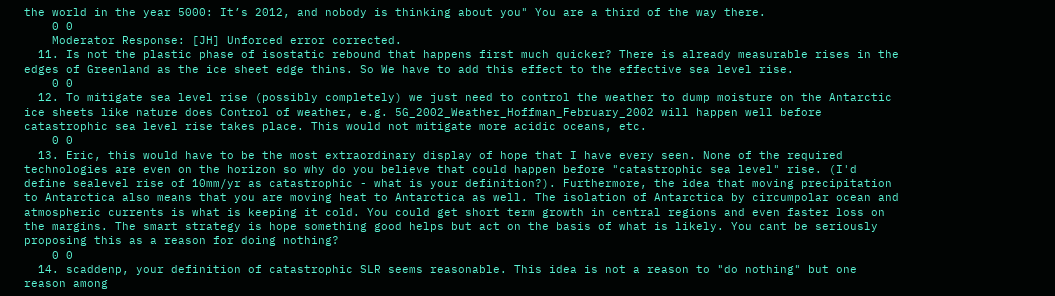the world in the year 5000: It’s 2012, and nobody is thinking about you" You are a third of the way there.
    0 0
    Moderator Response: [JH] Unforced error corrected.
  11. Is not the plastic phase of isostatic rebound that happens first much quicker? There is already measurable rises in the edges of Greenland as the ice sheet edge thins. So We have to add this effect to the effective sea level rise.
    0 0
  12. To mitigate sea level rise (possibly completely) we just need to control the weather to dump moisture on the Antarctic ice sheets like nature does Control of weather, e.g. 5G_2002_Weather_Hoffman_February_2002 will happen well before catastrophic sea level rise takes place. This would not mitigate more acidic oceans, etc.
    0 0
  13. Eric, this would have to be the most extraordinary display of hope that I have every seen. None of the required technologies are even on the horizon so why do you believe that could happen before "catastrophic sea level" rise. (I'd define sealevel rise of 10mm/yr as catastrophic - what is your definition?). Furthermore, the idea that moving precipitation to Antarctica also means that you are moving heat to Antarctica as well. The isolation of Antarctica by circumpolar ocean and atmospheric currents is what is keeping it cold. You could get short term growth in central regions and even faster loss on the margins. The smart strategy is hope something good helps but act on the basis of what is likely. You cant be seriously proposing this as a reason for doing nothing?
    0 0
  14. scaddenp, your definition of catastrophic SLR seems reasonable. This idea is not a reason to "do nothing" but one reason among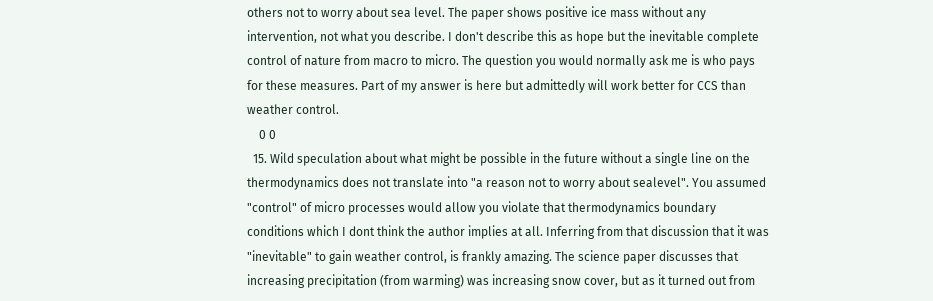others not to worry about sea level. The paper shows positive ice mass without any intervention, not what you describe. I don't describe this as hope but the inevitable complete control of nature from macro to micro. The question you would normally ask me is who pays for these measures. Part of my answer is here but admittedly will work better for CCS than weather control.
    0 0
  15. Wild speculation about what might be possible in the future without a single line on the thermodynamics does not translate into "a reason not to worry about sealevel". You assumed "control" of micro processes would allow you violate that thermodynamics boundary conditions which I dont think the author implies at all. Inferring from that discussion that it was "inevitable" to gain weather control, is frankly amazing. The science paper discusses that increasing precipitation (from warming) was increasing snow cover, but as it turned out from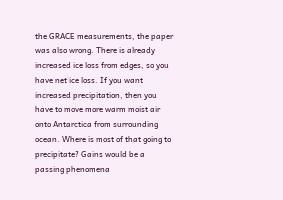the GRACE measurements, the paper was also wrong. There is already increased ice loss from edges, so you have net ice loss. If you want increased precipitation, then you have to move more warm moist air onto Antarctica from surrounding ocean. Where is most of that going to precipitate? Gains would be a passing phenomena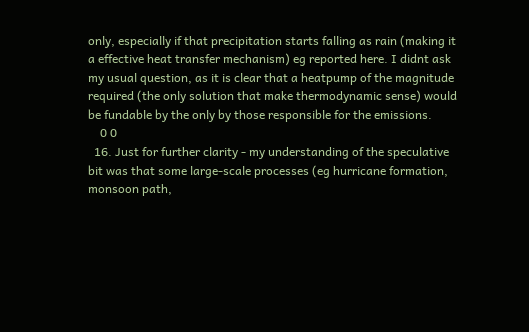only, especially if that precipitation starts falling as rain (making it a effective heat transfer mechanism) eg reported here. I didnt ask my usual question, as it is clear that a heatpump of the magnitude required (the only solution that make thermodynamic sense) would be fundable by the only by those responsible for the emissions.
    0 0
  16. Just for further clarity - my understanding of the speculative bit was that some large-scale processes (eg hurricane formation, monsoon path,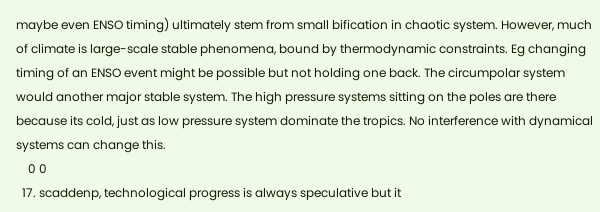maybe even ENSO timing) ultimately stem from small bification in chaotic system. However, much of climate is large-scale stable phenomena, bound by thermodynamic constraints. Eg changing timing of an ENSO event might be possible but not holding one back. The circumpolar system would another major stable system. The high pressure systems sitting on the poles are there because its cold, just as low pressure system dominate the tropics. No interference with dynamical systems can change this.
    0 0
  17. scaddenp, technological progress is always speculative but it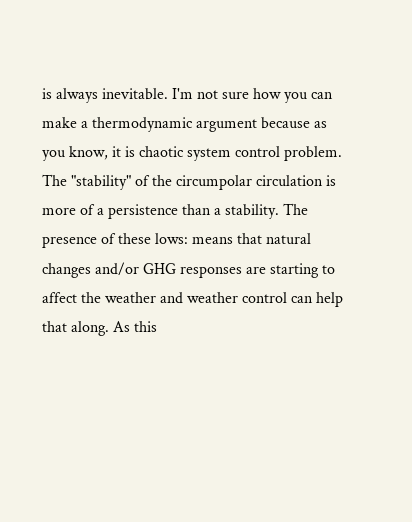is always inevitable. I'm not sure how you can make a thermodynamic argument because as you know, it is chaotic system control problem. The "stability" of the circumpolar circulation is more of a persistence than a stability. The presence of these lows: means that natural changes and/or GHG responses are starting to affect the weather and weather control can help that along. As this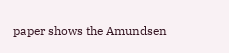paper shows the Amundsen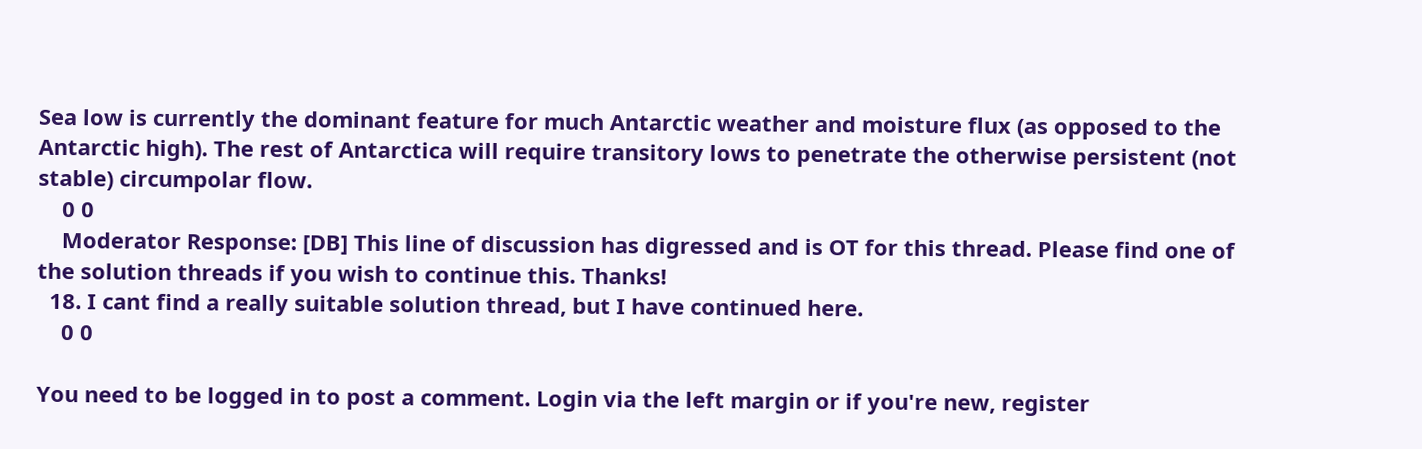Sea low is currently the dominant feature for much Antarctic weather and moisture flux (as opposed to the Antarctic high). The rest of Antarctica will require transitory lows to penetrate the otherwise persistent (not stable) circumpolar flow.
    0 0
    Moderator Response: [DB] This line of discussion has digressed and is OT for this thread. Please find one of the solution threads if you wish to continue this. Thanks!
  18. I cant find a really suitable solution thread, but I have continued here.
    0 0

You need to be logged in to post a comment. Login via the left margin or if you're new, register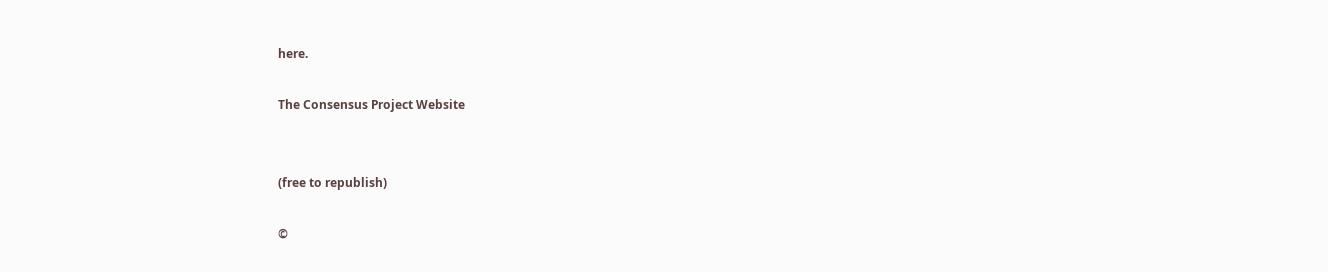here.

The Consensus Project Website


(free to republish)

©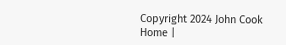Copyright 2024 John Cook
Home |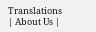Translations | About Us |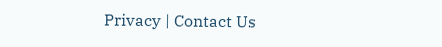Privacy | Contact Us